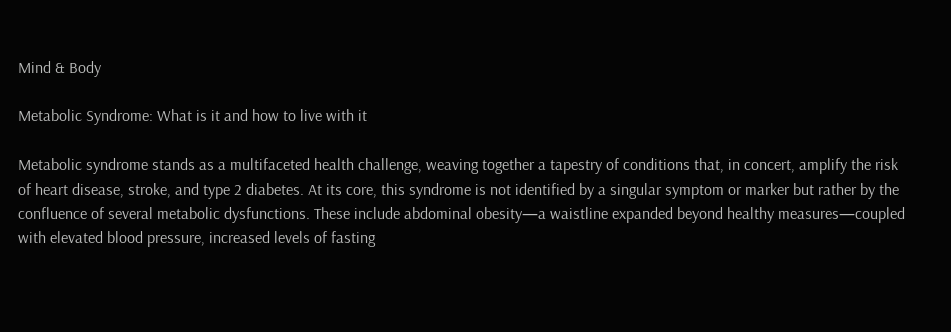Mind & Body

Metabolic Syndrome: What is it and how to live with it

Metabolic syndrome stands as a multifaceted health challenge, weaving together a tapestry of conditions that, in concert, amplify the risk of heart disease, stroke, and type 2 diabetes. At its core, this syndrome is not identified by a singular symptom or marker but rather by the confluence of several metabolic dysfunctions. These include abdominal obesity—a waistline expanded beyond healthy measures—coupled with elevated blood pressure, increased levels of fasting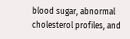blood sugar, abnormal cholesterol profiles, and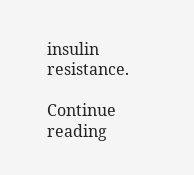insulin resistance.

Continue reading